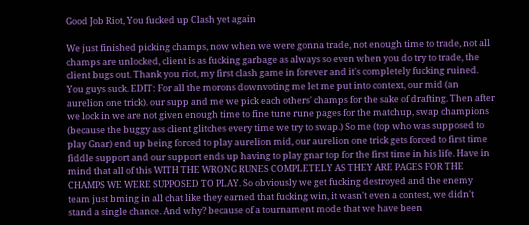Good Job Riot, You fucked up Clash yet again

We just finished picking champs, now when we were gonna trade, not enough time to trade, not all champs are unlocked, client is as fucking garbage as always so even when you do try to trade, the client bugs out. Thank you riot, my first clash game in forever and it's completely fucking ruined. You guys suck. EDIT: For all the morons downvoting me let me put into context, our mid (an aurelion one trick). our supp and me we pick each others' champs for the sake of drafting. Then after we lock in we are not given enough time to fine tune rune pages for the matchup, swap champions (because the buggy ass client glitches every time we try to swap.) So me (top who was supposed to play Gnar) end up being forced to play aurelion mid, our aurelion one trick gets forced to first time fiddle support and our support ends up having to play gnar top for the first time in his life. Have in mind that all of this WITH THE WRONG RUNES COMPLETELY AS THEY ARE PAGES FOR THE CHAMPS WE WERE SUPPOSED TO PLAY. So obviously we get fucking destroyed and the enemy team just bming in all chat like they earned that fucking win, it wasn't even a contest, we didn't stand a single chance. And why? because of a tournament mode that we have been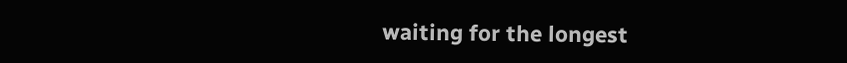waiting for the longest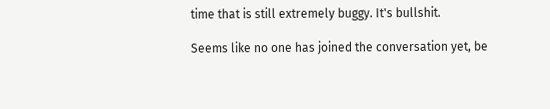time that is still extremely buggy. It's bullshit.

Seems like no one has joined the conversation yet, be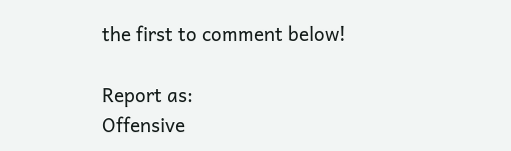the first to comment below!

Report as:
Offensive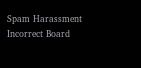Spam Harassment Incorrect Board